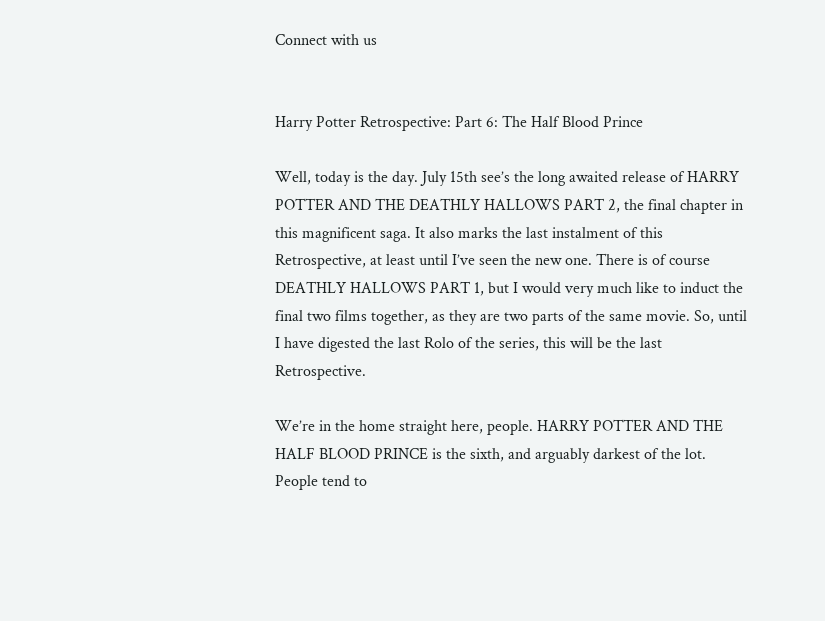Connect with us


Harry Potter Retrospective: Part 6: The Half Blood Prince

Well, today is the day. July 15th see’s the long awaited release of HARRY POTTER AND THE DEATHLY HALLOWS PART 2, the final chapter in this magnificent saga. It also marks the last instalment of this Retrospective, at least until I’ve seen the new one. There is of course DEATHLY HALLOWS PART 1, but I would very much like to induct the final two films together, as they are two parts of the same movie. So, until I have digested the last Rolo of the series, this will be the last Retrospective.

We’re in the home straight here, people. HARRY POTTER AND THE HALF BLOOD PRINCE is the sixth, and arguably darkest of the lot. People tend to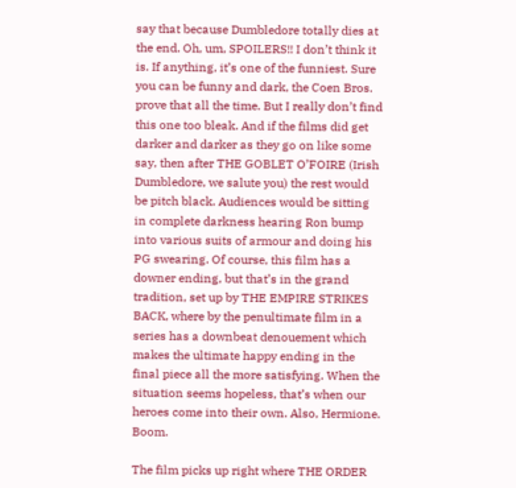say that because Dumbledore totally dies at the end. Oh, um, SPOILERS!! I don’t think it is. If anything, it’s one of the funniest. Sure you can be funny and dark, the Coen Bros. prove that all the time. But I really don’t find this one too bleak. And if the films did get darker and darker as they go on like some say, then after THE GOBLET O’FOIRE (Irish Dumbledore, we salute you) the rest would be pitch black. Audiences would be sitting in complete darkness hearing Ron bump into various suits of armour and doing his PG swearing. Of course, this film has a downer ending, but that’s in the grand tradition, set up by THE EMPIRE STRIKES BACK, where by the penultimate film in a series has a downbeat denouement which makes the ultimate happy ending in the final piece all the more satisfying. When the situation seems hopeless, that’s when our heroes come into their own. Also, Hermione. Boom.

The film picks up right where THE ORDER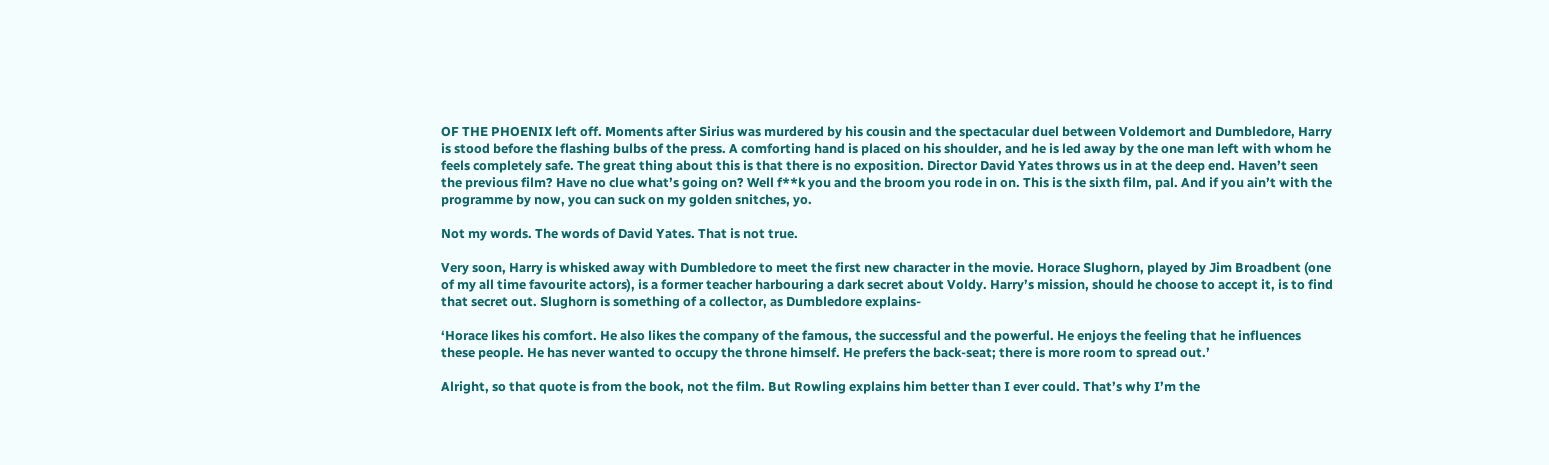OF THE PHOENIX left off. Moments after Sirius was murdered by his cousin and the spectacular duel between Voldemort and Dumbledore, Harry is stood before the flashing bulbs of the press. A comforting hand is placed on his shoulder, and he is led away by the one man left with whom he feels completely safe. The great thing about this is that there is no exposition. Director David Yates throws us in at the deep end. Haven’t seen the previous film? Have no clue what’s going on? Well f**k you and the broom you rode in on. This is the sixth film, pal. And if you ain’t with the programme by now, you can suck on my golden snitches, yo.

Not my words. The words of David Yates. That is not true.

Very soon, Harry is whisked away with Dumbledore to meet the first new character in the movie. Horace Slughorn, played by Jim Broadbent (one of my all time favourite actors), is a former teacher harbouring a dark secret about Voldy. Harry’s mission, should he choose to accept it, is to find that secret out. Slughorn is something of a collector, as Dumbledore explains-

‘Horace likes his comfort. He also likes the company of the famous, the successful and the powerful. He enjoys the feeling that he influences these people. He has never wanted to occupy the throne himself. He prefers the back-seat; there is more room to spread out.’

Alright, so that quote is from the book, not the film. But Rowling explains him better than I ever could. That’s why I’m the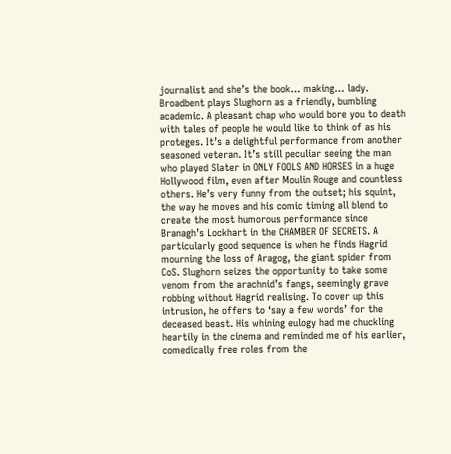journalist and she’s the book… making… lady. Broadbent plays Slughorn as a friendly, bumbling academic. A pleasant chap who would bore you to death with tales of people he would like to think of as his proteges. It’s a delightful performance from another seasoned veteran. It’s still peculiar seeing the man who played Slater in ONLY FOOLS AND HORSES in a huge Hollywood film, even after Moulin Rouge and countless others. He’s very funny from the outset; his squint, the way he moves and his comic timing all blend to create the most humorous performance since Branagh’s Lockhart in the CHAMBER OF SECRETS. A particularly good sequence is when he finds Hagrid mourning the loss of Aragog, the giant spider from CoS. Slughorn seizes the opportunity to take some venom from the arachnid’s fangs, seemingly grave robbing without Hagrid realising. To cover up this intrusion, he offers to ‘say a few words’ for the deceased beast. His whining eulogy had me chuckling heartily in the cinema and reminded me of his earlier, comedically free roles from the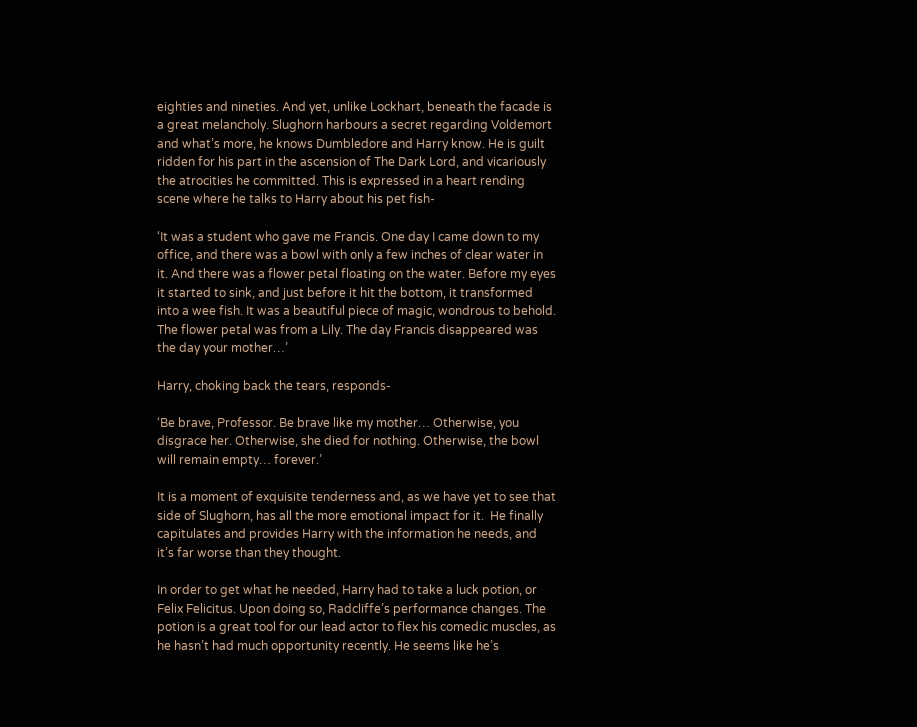eighties and nineties. And yet, unlike Lockhart, beneath the facade is a great melancholy. Slughorn harbours a secret regarding Voldemort and what’s more, he knows Dumbledore and Harry know. He is guilt ridden for his part in the ascension of The Dark Lord, and vicariously the atrocities he committed. This is expressed in a heart rending scene where he talks to Harry about his pet fish-

‘It was a student who gave me Francis. One day I came down to my office, and there was a bowl with only a few inches of clear water in it. And there was a flower petal floating on the water. Before my eyes it started to sink, and just before it hit the bottom, it transformed into a wee fish. It was a beautiful piece of magic, wondrous to behold. The flower petal was from a Lily. The day Francis disappeared was the day your mother…’

Harry, choking back the tears, responds-

‘Be brave, Professor. Be brave like my mother… Otherwise, you disgrace her. Otherwise, she died for nothing. Otherwise, the bowl will remain empty… forever.’

It is a moment of exquisite tenderness and, as we have yet to see that side of Slughorn, has all the more emotional impact for it.  He finally capitulates and provides Harry with the information he needs, and it’s far worse than they thought.

In order to get what he needed, Harry had to take a luck potion, or Felix Felicitus. Upon doing so, Radcliffe’s performance changes. The potion is a great tool for our lead actor to flex his comedic muscles, as he hasn’t had much opportunity recently. He seems like he’s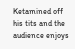Ketamined off his tits and the audience enjoys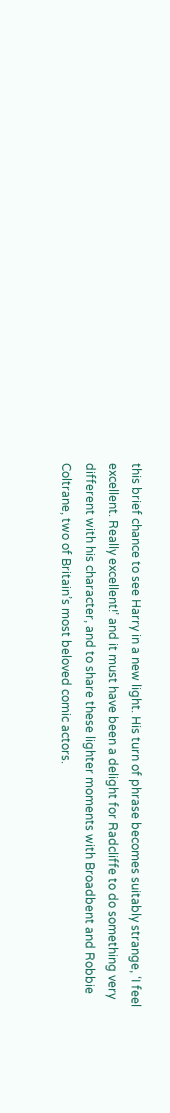this brief chance to see Harry in a new light. His turn of phrase becomes suitably strange, ‘I feel excellent. Really excellent!’ and it must have been a delight for Radcliffe to do something very different with his character, and to share these lighter moments with Broadbent and Robbie Coltrane, two of Britain’s most beloved comic actors.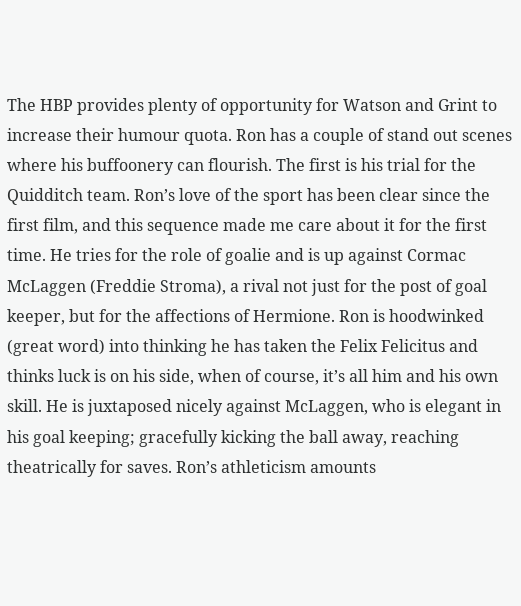The HBP provides plenty of opportunity for Watson and Grint to increase their humour quota. Ron has a couple of stand out scenes where his buffoonery can flourish. The first is his trial for the Quidditch team. Ron’s love of the sport has been clear since the first film, and this sequence made me care about it for the first time. He tries for the role of goalie and is up against Cormac McLaggen (Freddie Stroma), a rival not just for the post of goal keeper, but for the affections of Hermione. Ron is hoodwinked (great word) into thinking he has taken the Felix Felicitus and thinks luck is on his side, when of course, it’s all him and his own skill. He is juxtaposed nicely against McLaggen, who is elegant in his goal keeping; gracefully kicking the ball away, reaching theatrically for saves. Ron’s athleticism amounts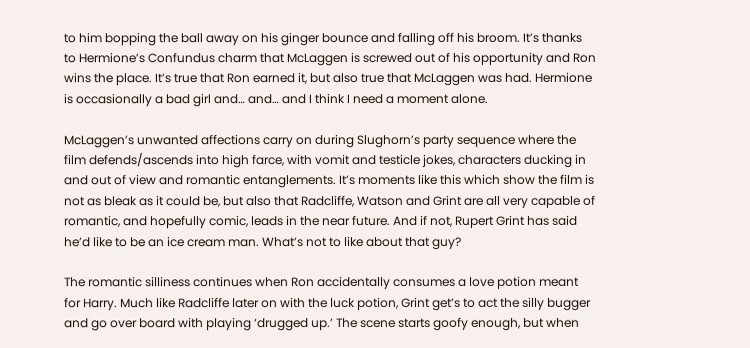to him bopping the ball away on his ginger bounce and falling off his broom. It’s thanks to Hermione’s Confundus charm that McLaggen is screwed out of his opportunity and Ron wins the place. It’s true that Ron earned it, but also true that McLaggen was had. Hermione is occasionally a bad girl and… and… and I think I need a moment alone.

McLaggen’s unwanted affections carry on during Slughorn’s party sequence where the film defends/ascends into high farce, with vomit and testicle jokes, characters ducking in and out of view and romantic entanglements. It’s moments like this which show the film is not as bleak as it could be, but also that Radcliffe, Watson and Grint are all very capable of romantic, and hopefully comic, leads in the near future. And if not, Rupert Grint has said he’d like to be an ice cream man. What’s not to like about that guy?

The romantic silliness continues when Ron accidentally consumes a love potion meant for Harry. Much like Radcliffe later on with the luck potion, Grint get’s to act the silly bugger and go over board with playing ‘drugged up.’ The scene starts goofy enough, but when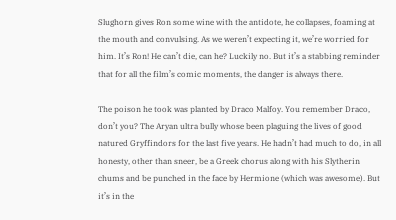Slughorn gives Ron some wine with the antidote, he collapses, foaming at the mouth and convulsing. As we weren’t expecting it, we’re worried for him. It’s Ron! He can’t die, can he? Luckily no. But it’s a stabbing reminder that for all the film’s comic moments, the danger is always there.

The poison he took was planted by Draco Malfoy. You remember Draco, don’t you? The Aryan ultra bully whose been plaguing the lives of good natured Gryffindors for the last five years. He hadn’t had much to do, in all honesty, other than sneer, be a Greek chorus along with his Slytherin chums and be punched in the face by Hermione (which was awesome). But it’s in the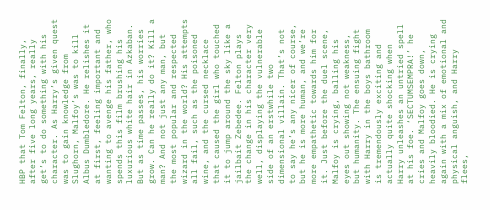HBP that Tom Felton, finally, after five long years, really get’s to do something with his character. As Harry’s given quest was to gain knowledge from Slughorn, Malfoy’s was to kill Albus Dumbledore. He relishes it at first, feeling important and wanting to avenge his father, who spends this film brushing his luxurious white hair in Azkaban. But as time passes, his worries grow. Can he really do it? Kill a man? And not just any man, but the most popular and respected wizard in the world? His attempts all fail, such as the poisoned wine, and the cursed necklace that caused the girl who touched it to jump around the sky like a jailbait Zebedee. Felton plays the change in his character very well, displaying the vulnerable side of an erstwhile two dimensional villain. That’s not to say he’s any nicer of course, but he is more human, and we’re more empathetic towards him for it. Just before the duel scene, Malfoy is crying, balling his eyes out showing not weakness, but humanity. The ensuing fight with Harry in the boys bathroom is tremendously exciting and actually quite shocking when Harry unleashes an untried spell at his foe. ‘SECTUMSEMPRA!’ he cries and Malfoy goes down, heavily bloodied. He is crying again with a mix of emotional and physical anguish, and Harry flees,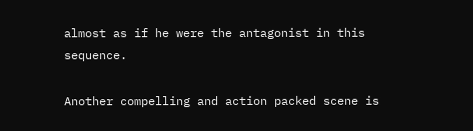almost as if he were the antagonist in this sequence.

Another compelling and action packed scene is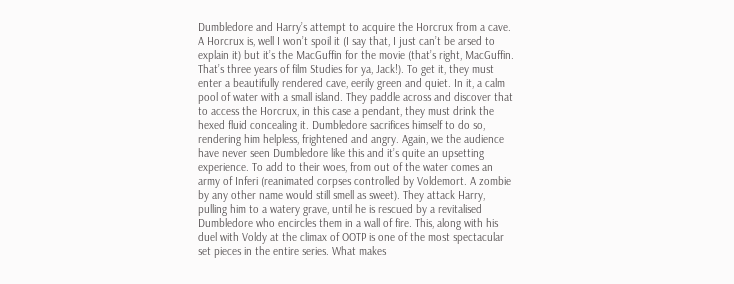Dumbledore and Harry’s attempt to acquire the Horcrux from a cave. A Horcrux is, well I won’t spoil it (I say that, I just can’t be arsed to explain it) but it’s the MacGuffin for the movie (that’s right, MacGuffin. That’s three years of film Studies for ya, Jack!). To get it, they must enter a beautifully rendered cave, eerily green and quiet. In it, a calm pool of water with a small island. They paddle across and discover that to access the Horcrux, in this case a pendant, they must drink the hexed fluid concealing it. Dumbledore sacrifices himself to do so, rendering him helpless, frightened and angry. Again, we the audience have never seen Dumbledore like this and it’s quite an upsetting experience. To add to their woes, from out of the water comes an army of Inferi (reanimated corpses controlled by Voldemort. A zombie by any other name would still smell as sweet). They attack Harry, pulling him to a watery grave, until he is rescued by a revitalised Dumbledore who encircles them in a wall of fire. This, along with his duel with Voldy at the climax of OOTP is one of the most spectacular set pieces in the entire series. What makes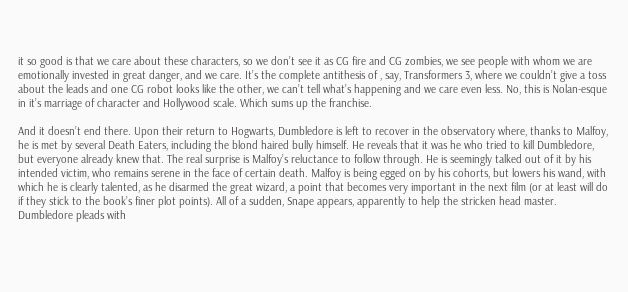it so good is that we care about these characters, so we don’t see it as CG fire and CG zombies, we see people with whom we are emotionally invested in great danger, and we care. It’s the complete antithesis of , say, Transformers 3, where we couldn’t give a toss about the leads and one CG robot looks like the other, we can’t tell what’s happening and we care even less. No, this is Nolan-esque in it’s marriage of character and Hollywood scale. Which sums up the franchise.

And it doesn’t end there. Upon their return to Hogwarts, Dumbledore is left to recover in the observatory where, thanks to Malfoy, he is met by several Death Eaters, including the blond haired bully himself. He reveals that it was he who tried to kill Dumbledore, but everyone already knew that. The real surprise is Malfoy’s reluctance to follow through. He is seemingly talked out of it by his intended victim, who remains serene in the face of certain death. Malfoy is being egged on by his cohorts, but lowers his wand, with which he is clearly talented, as he disarmed the great wizard, a point that becomes very important in the next film (or at least will do if they stick to the book’s finer plot points). All of a sudden, Snape appears, apparently to help the stricken head master. Dumbledore pleads with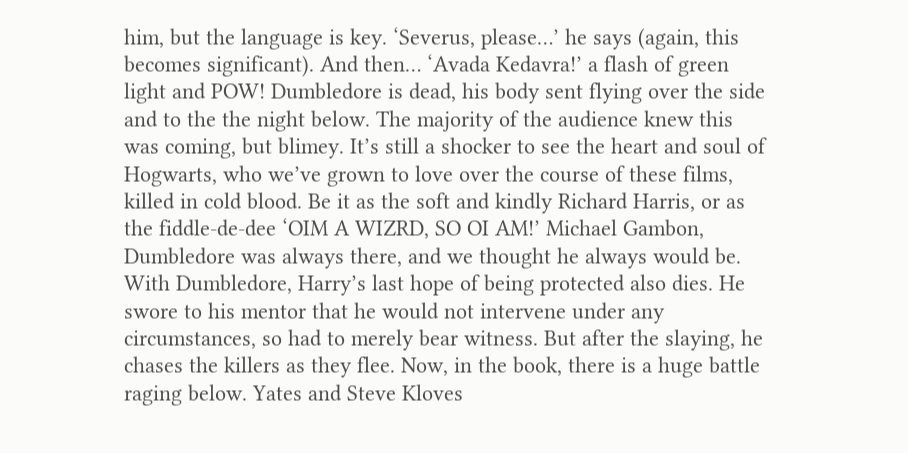him, but the language is key. ‘Severus, please…’ he says (again, this becomes significant). And then… ‘Avada Kedavra!’ a flash of green light and POW! Dumbledore is dead, his body sent flying over the side and to the the night below. The majority of the audience knew this was coming, but blimey. It’s still a shocker to see the heart and soul of Hogwarts, who we’ve grown to love over the course of these films, killed in cold blood. Be it as the soft and kindly Richard Harris, or as the fiddle-de-dee ‘OIM A WIZRD, SO OI AM!’ Michael Gambon, Dumbledore was always there, and we thought he always would be. With Dumbledore, Harry’s last hope of being protected also dies. He swore to his mentor that he would not intervene under any circumstances, so had to merely bear witness. But after the slaying, he chases the killers as they flee. Now, in the book, there is a huge battle raging below. Yates and Steve Kloves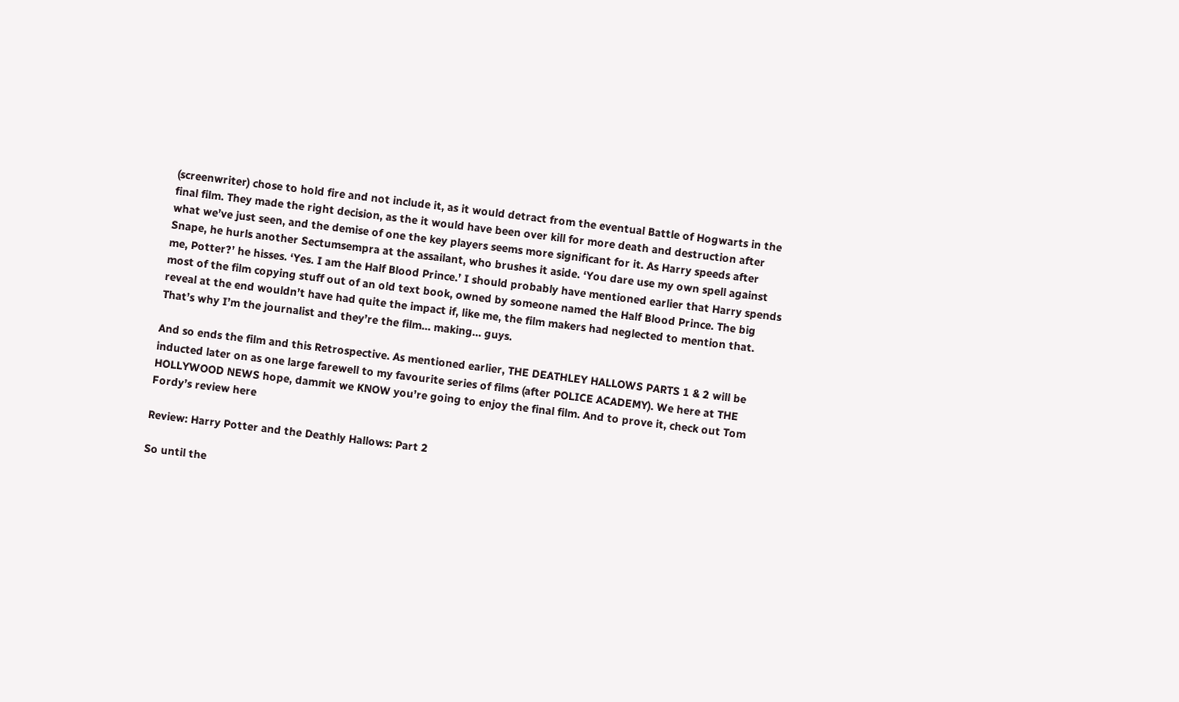(screenwriter) chose to hold fire and not include it, as it would detract from the eventual Battle of Hogwarts in the final film. They made the right decision, as the it would have been over kill for more death and destruction after what we’ve just seen, and the demise of one the key players seems more significant for it. As Harry speeds after Snape, he hurls another Sectumsempra at the assailant, who brushes it aside. ‘You dare use my own spell against me, Potter?’ he hisses. ‘Yes. I am the Half Blood Prince.’ I should probably have mentioned earlier that Harry spends most of the film copying stuff out of an old text book, owned by someone named the Half Blood Prince. The big reveal at the end wouldn’t have had quite the impact if, like me, the film makers had neglected to mention that. That’s why I’m the journalist and they’re the film… making… guys.

And so ends the film and this Retrospective. As mentioned earlier, THE DEATHLEY HALLOWS PARTS 1 & 2 will be inducted later on as one large farewell to my favourite series of films (after POLICE ACADEMY). We here at THE HOLLYWOOD NEWS hope, dammit we KNOW you’re going to enjoy the final film. And to prove it, check out Tom Fordy’s review here

Review: Harry Potter and the Deathly Hallows: Part 2

So until the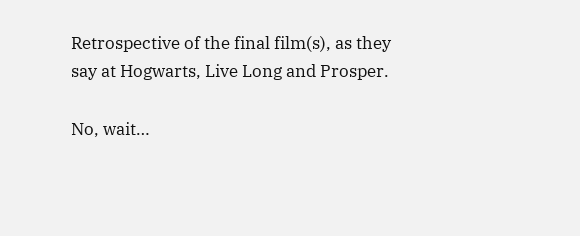Retrospective of the final film(s), as they say at Hogwarts, Live Long and Prosper.

No, wait…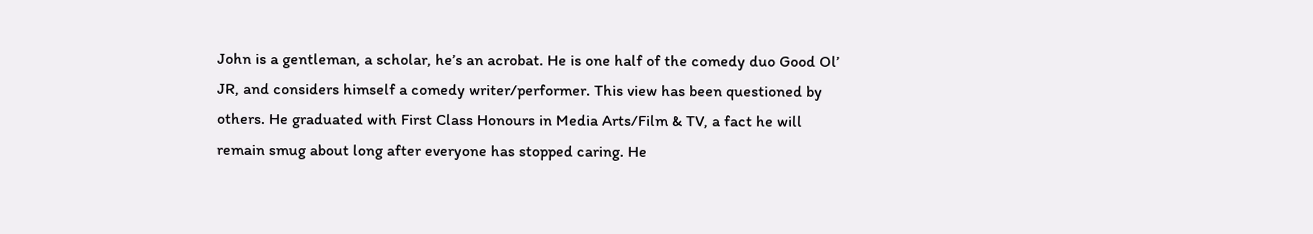John is a gentleman, a scholar, he’s an acrobat. He is one half of the comedy duo Good Ol’ JR, and considers himself a comedy writer/performer. This view has been questioned by others. He graduated with First Class Honours in Media Arts/Film & TV, a fact he will remain smug about long after everyone has stopped caring. He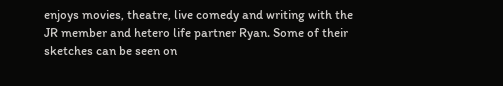enjoys movies, theatre, live comedy and writing with the JR member and hetero life partner Ryan. Some of their sketches can be seen on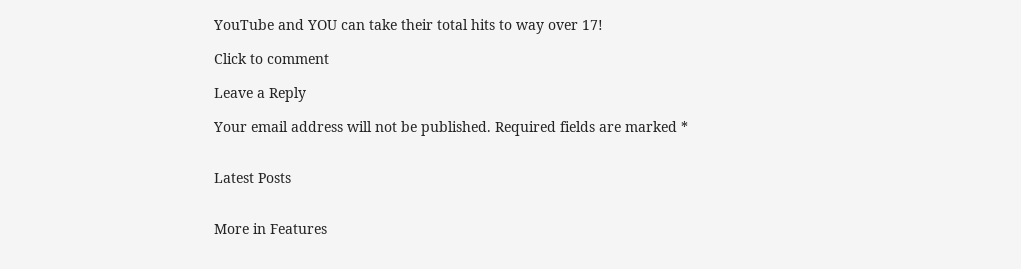YouTube and YOU can take their total hits to way over 17!

Click to comment

Leave a Reply

Your email address will not be published. Required fields are marked *


Latest Posts


More in Features